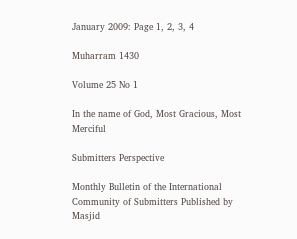January 2009: Page 1, 2, 3, 4

Muharram 1430

Volume 25 No 1

In the name of God, Most Gracious, Most Merciful

Submitters Perspective

Monthly Bulletin of the International Community of Submitters Published by Masjid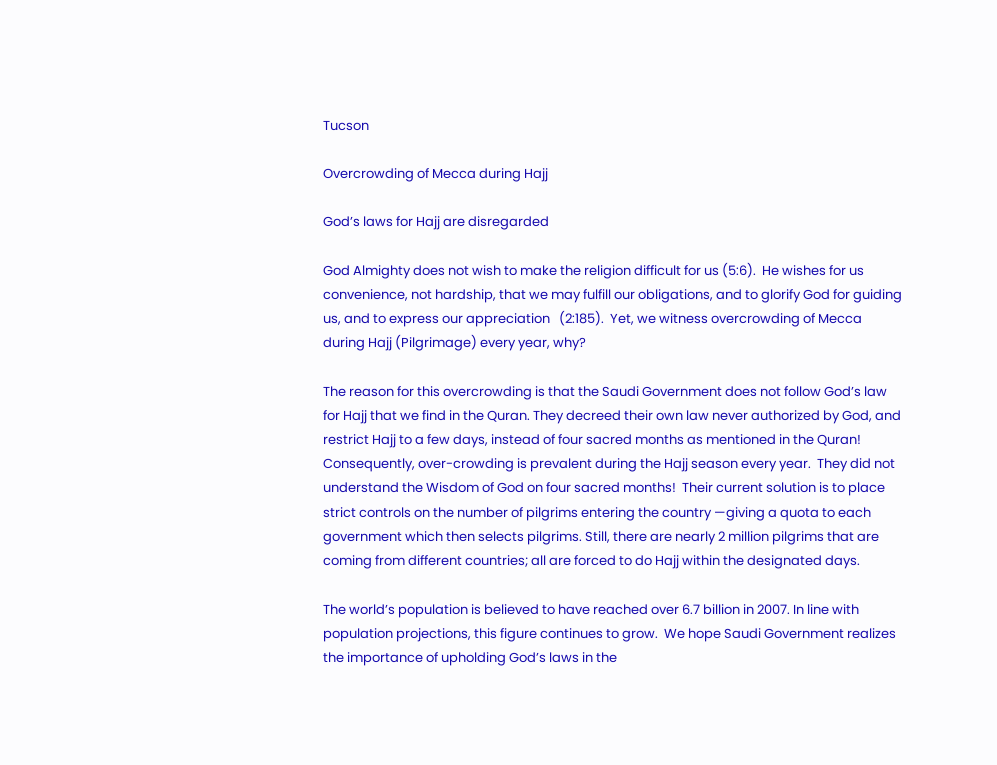Tucson

Overcrowding of Mecca during Hajj

God’s laws for Hajj are disregarded

God Almighty does not wish to make the religion difficult for us (5:6).  He wishes for us convenience, not hardship, that we may fulfill our obligations, and to glorify God for guiding us, and to express our appreciation   (2:185).  Yet, we witness overcrowding of Mecca during Hajj (Pilgrimage) every year, why?

The reason for this overcrowding is that the Saudi Government does not follow God’s law for Hajj that we find in the Quran. They decreed their own law never authorized by God, and restrict Hajj to a few days, instead of four sacred months as mentioned in the Quran! Consequently, over-crowding is prevalent during the Hajj season every year.  They did not understand the Wisdom of God on four sacred months!  Their current solution is to place strict controls on the number of pilgrims entering the country —giving a quota to each government which then selects pilgrims. Still, there are nearly 2 million pilgrims that are coming from different countries; all are forced to do Hajj within the designated days.

The world’s population is believed to have reached over 6.7 billion in 2007. In line with population projections, this figure continues to grow.  We hope Saudi Government realizes the importance of upholding God’s laws in the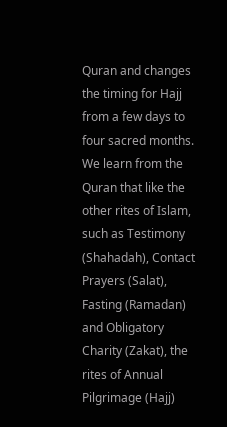Quran and changes the timing for Hajj from a few days to four sacred months.
We learn from the Quran that like the other rites of Islam, such as Testimony (Shahadah), Contact Prayers (Salat), Fasting (Ramadan) and Obligatory Charity (Zakat), the rites of Annual Pilgrimage (Hajj)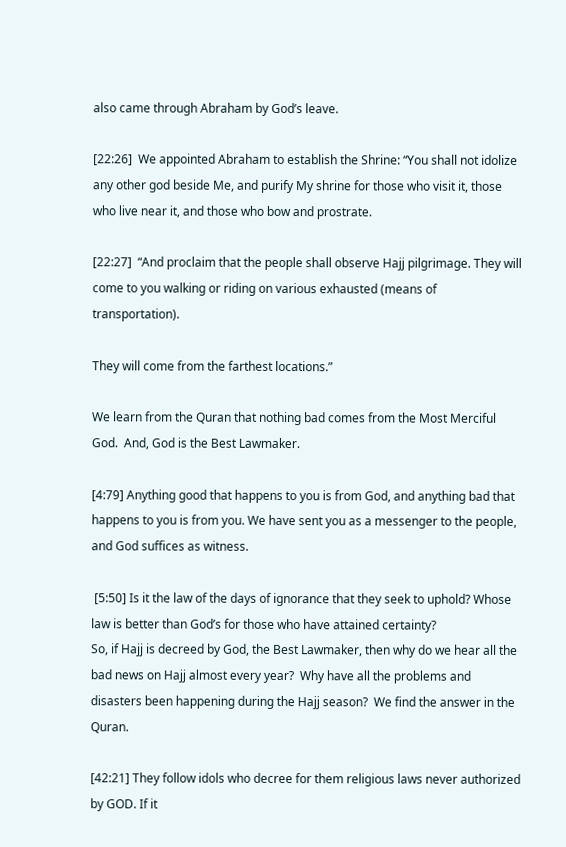also came through Abraham by God’s leave.

[22:26]  We appointed Abraham to establish the Shrine: “You shall not idolize any other god beside Me, and purify My shrine for those who visit it, those who live near it, and those who bow and prostrate.

[22:27]  “And proclaim that the people shall observe Hajj pilgrimage. They will come to you walking or riding on various exhausted (means of transportation).

They will come from the farthest locations.”

We learn from the Quran that nothing bad comes from the Most Merciful God.  And, God is the Best Lawmaker.

[4:79] Anything good that happens to you is from God, and anything bad that happens to you is from you. We have sent you as a messenger to the people, and God suffices as witness.

 [5:50] Is it the law of the days of ignorance that they seek to uphold? Whose law is better than God’s for those who have attained certainty?
So, if Hajj is decreed by God, the Best Lawmaker, then why do we hear all the bad news on Hajj almost every year?  Why have all the problems and disasters been happening during the Hajj season?  We find the answer in the Quran.

[42:21] They follow idols who decree for them religious laws never authorized by GOD. If it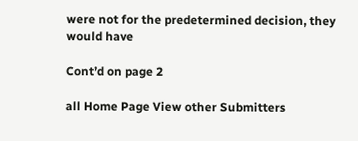were not for the predetermined decision, they would have

Cont’d on page 2

all Home Page View other Submitters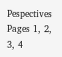Pespectives Pages 1, 2, 3, 4